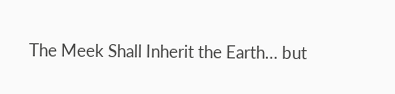The Meek Shall Inherit the Earth… but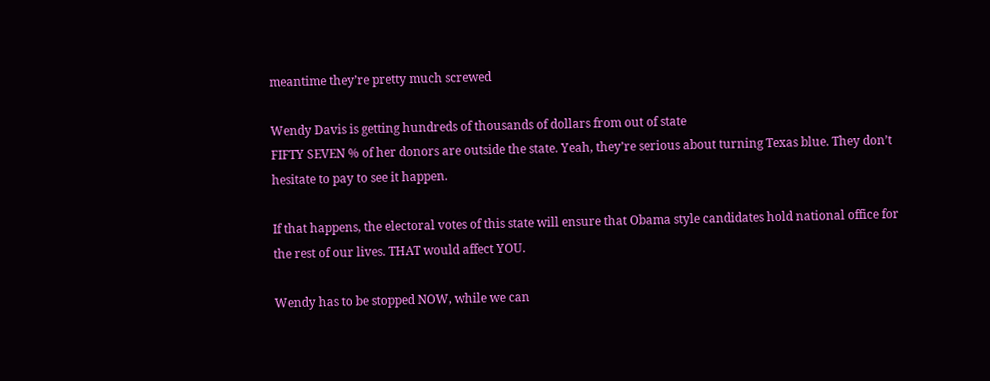meantime they’re pretty much screwed

Wendy Davis is getting hundreds of thousands of dollars from out of state
FIFTY SEVEN % of her donors are outside the state. Yeah, they’re serious about turning Texas blue. They don’t hesitate to pay to see it happen.

If that happens, the electoral votes of this state will ensure that Obama style candidates hold national office for the rest of our lives. THAT would affect YOU.

Wendy has to be stopped NOW, while we can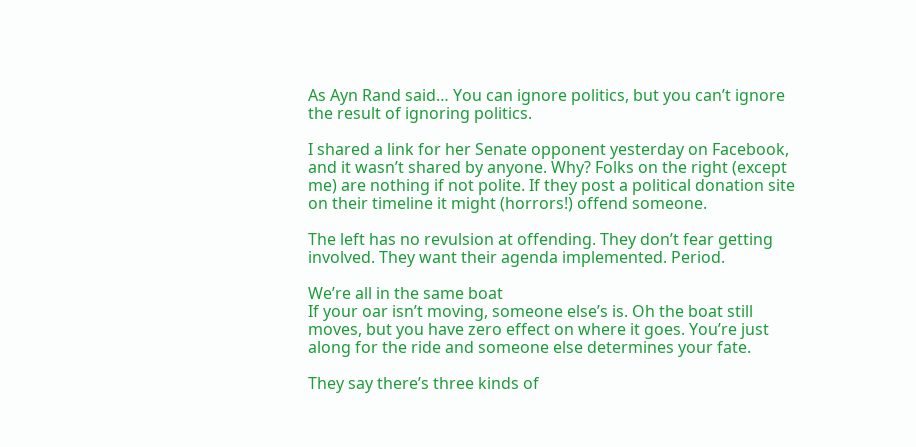As Ayn Rand said… You can ignore politics, but you can’t ignore the result of ignoring politics.

I shared a link for her Senate opponent yesterday on Facebook, and it wasn’t shared by anyone. Why? Folks on the right (except me) are nothing if not polite. If they post a political donation site on their timeline it might (horrors!) offend someone.

The left has no revulsion at offending. They don’t fear getting involved. They want their agenda implemented. Period.

We’re all in the same boat
If your oar isn’t moving, someone else’s is. Oh the boat still moves, but you have zero effect on where it goes. You’re just along for the ride and someone else determines your fate.

They say there’s three kinds of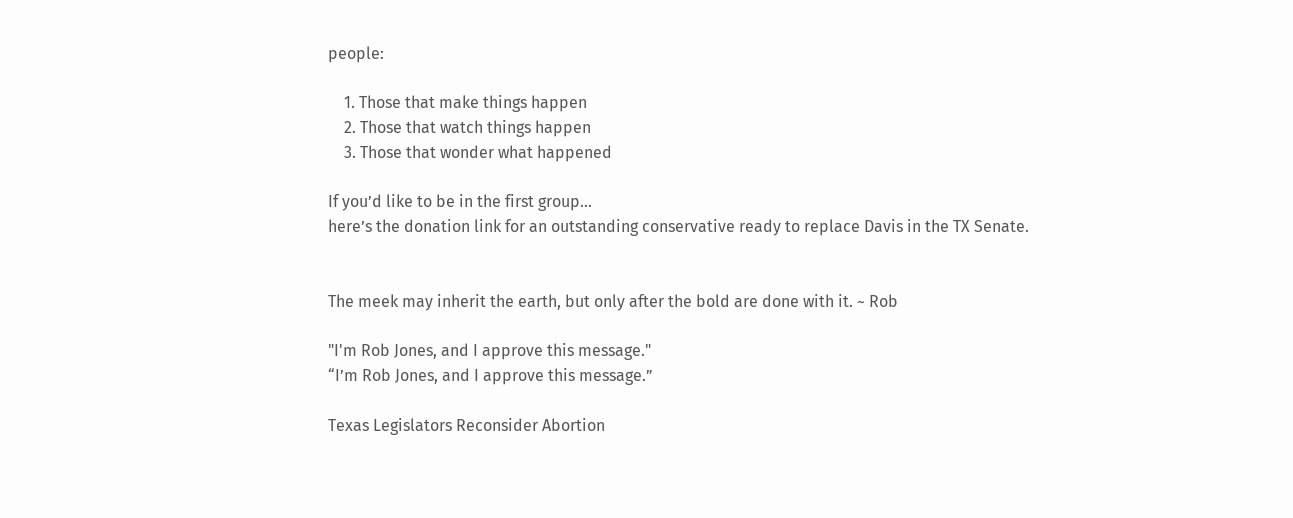people:

    1. Those that make things happen
    2. Those that watch things happen
    3. Those that wonder what happened

If you’d like to be in the first group…
here’s the donation link for an outstanding conservative ready to replace Davis in the TX Senate.


The meek may inherit the earth, but only after the bold are done with it. ~ Rob

"I'm Rob Jones, and I approve this message."
“I’m Rob Jones, and I approve this message.”

Texas Legislators Reconsider Abortion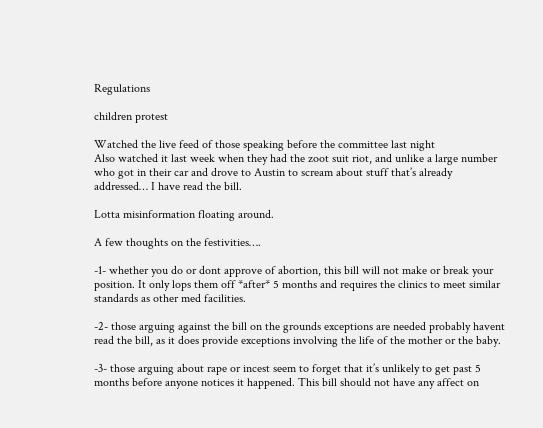Regulations

children protest

Watched the live feed of those speaking before the committee last night
Also watched it last week when they had the zoot suit riot, and unlike a large number who got in their car and drove to Austin to scream about stuff that’s already addressed… I have read the bill.

Lotta misinformation floating around.

A few thoughts on the festivities….

-1- whether you do or dont approve of abortion, this bill will not make or break your position. It only lops them off *after* 5 months and requires the clinics to meet similar standards as other med facilities.

-2- those arguing against the bill on the grounds exceptions are needed probably havent read the bill, as it does provide exceptions involving the life of the mother or the baby.

-3- those arguing about rape or incest seem to forget that it’s unlikely to get past 5 months before anyone notices it happened. This bill should not have any affect on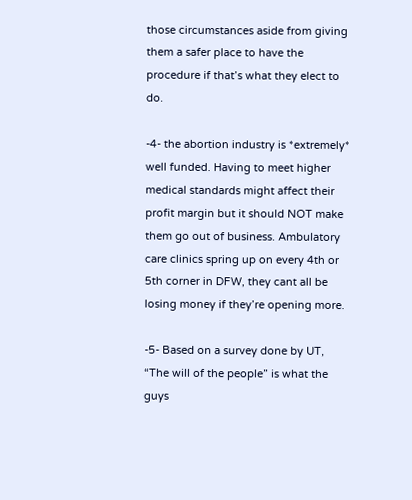those circumstances aside from giving them a safer place to have the procedure if that’s what they elect to do.

-4- the abortion industry is *extremely* well funded. Having to meet higher medical standards might affect their profit margin but it should NOT make them go out of business. Ambulatory care clinics spring up on every 4th or 5th corner in DFW, they cant all be losing money if they’re opening more.

-5- Based on a survey done by UT, “The will of the people” is what the guys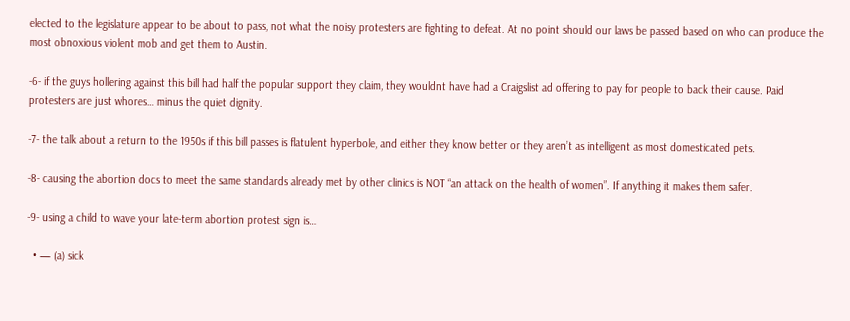elected to the legislature appear to be about to pass, not what the noisy protesters are fighting to defeat. At no point should our laws be passed based on who can produce the most obnoxious violent mob and get them to Austin.

-6- if the guys hollering against this bill had half the popular support they claim, they wouldnt have had a Craigslist ad offering to pay for people to back their cause. Paid protesters are just whores… minus the quiet dignity.

-7- the talk about a return to the 1950s if this bill passes is flatulent hyperbole, and either they know better or they aren’t as intelligent as most domesticated pets.

-8- causing the abortion docs to meet the same standards already met by other clinics is NOT “an attack on the health of women”. If anything it makes them safer.

-9- using a child to wave your late-term abortion protest sign is…

  • — (a) sick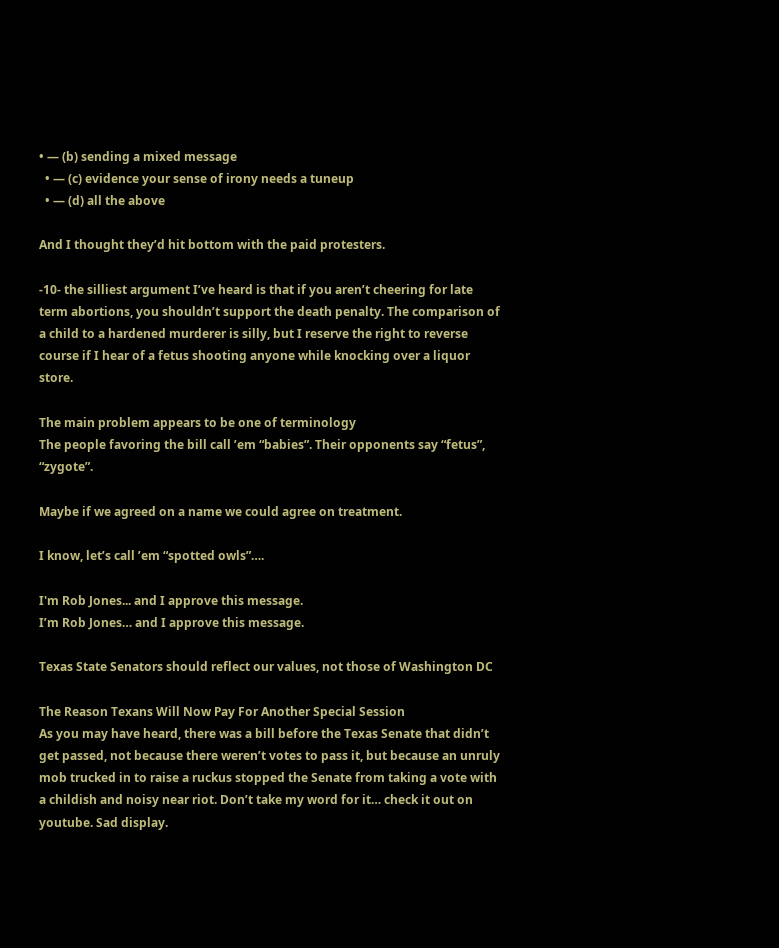• — (b) sending a mixed message
  • — (c) evidence your sense of irony needs a tuneup
  • — (d) all the above

And I thought they’d hit bottom with the paid protesters.

-10- the silliest argument I’ve heard is that if you aren’t cheering for late term abortions, you shouldn’t support the death penalty. The comparison of a child to a hardened murderer is silly, but I reserve the right to reverse course if I hear of a fetus shooting anyone while knocking over a liquor store.

The main problem appears to be one of terminology
The people favoring the bill call ’em “babies”. Their opponents say “fetus”, “zygote”.

Maybe if we agreed on a name we could agree on treatment.

I know, let’s call ’em “spotted owls”….

I'm Rob Jones... and I approve this message.
I’m Rob Jones… and I approve this message.

Texas State Senators should reflect our values, not those of Washington DC

The Reason Texans Will Now Pay For Another Special Session
As you may have heard, there was a bill before the Texas Senate that didn’t get passed, not because there weren’t votes to pass it, but because an unruly mob trucked in to raise a ruckus stopped the Senate from taking a vote with a childish and noisy near riot. Don’t take my word for it… check it out on youtube. Sad display.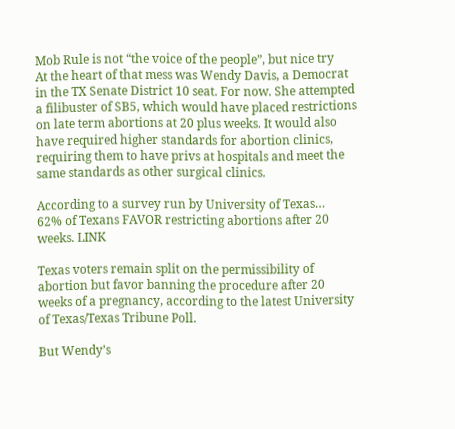Mob Rule is not “the voice of the people”, but nice try
At the heart of that mess was Wendy Davis, a Democrat in the TX Senate District 10 seat. For now. She attempted a filibuster of SB5, which would have placed restrictions on late term abortions at 20 plus weeks. It would also have required higher standards for abortion clinics, requiring them to have privs at hospitals and meet the same standards as other surgical clinics.

According to a survey run by University of Texas…
62% of Texans FAVOR restricting abortions after 20 weeks. LINK

Texas voters remain split on the permissibility of abortion but favor banning the procedure after 20 weeks of a pregnancy, according to the latest University of Texas/Texas Tribune Poll.

But Wendy’s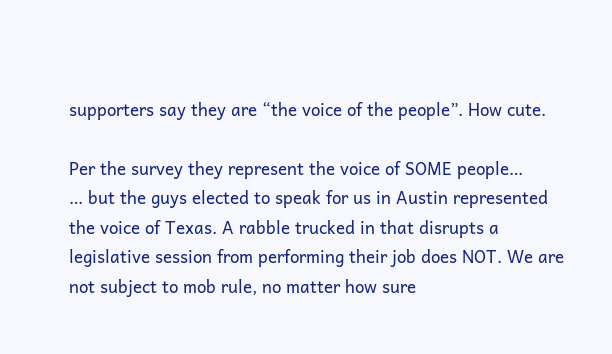supporters say they are “the voice of the people”. How cute.

Per the survey they represent the voice of SOME people…
… but the guys elected to speak for us in Austin represented the voice of Texas. A rabble trucked in that disrupts a legislative session from performing their job does NOT. We are not subject to mob rule, no matter how sure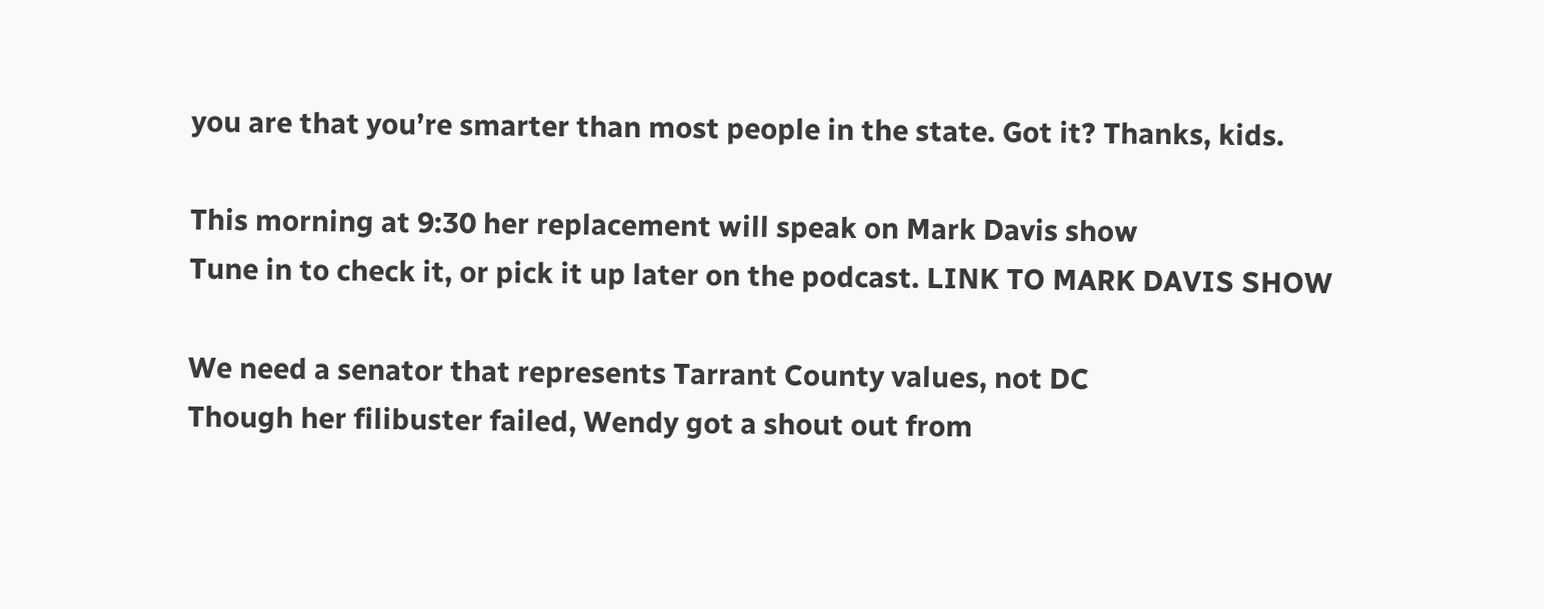you are that you’re smarter than most people in the state. Got it? Thanks, kids.

This morning at 9:30 her replacement will speak on Mark Davis show
Tune in to check it, or pick it up later on the podcast. LINK TO MARK DAVIS SHOW

We need a senator that represents Tarrant County values, not DC
Though her filibuster failed, Wendy got a shout out from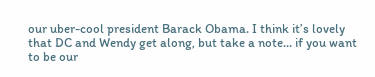our uber-cool president Barack Obama. I think it’s lovely that DC and Wendy get along, but take a note… if you want to be our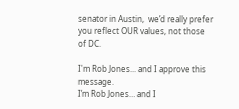senator in Austin,  we’d really prefer you reflect OUR values, not those of DC.

I'm Rob Jones... and I approve this message.
I’m Rob Jones… and I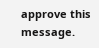approve this message.